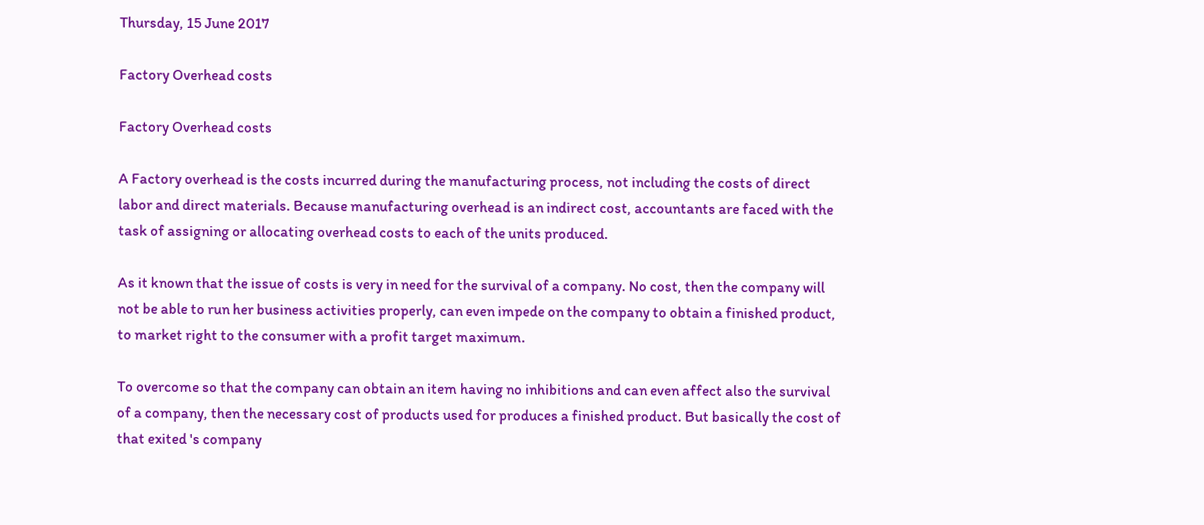Thursday, 15 June 2017

Factory Overhead costs

Factory Overhead costs

A Factory overhead is the costs incurred during the manufacturing process, not including the costs of direct labor and direct materials. Because manufacturing overhead is an indirect cost, accountants are faced with the task of assigning or allocating overhead costs to each of the units produced.

As it known that the issue of costs is very in need for the survival of a company. No cost, then the company will not be able to run her business activities properly, can even impede on the company to obtain a finished product, to market right to the consumer with a profit target maximum.

To overcome so that the company can obtain an item having no inhibitions and can even affect also the survival of a company, then the necessary cost of products used for produces a finished product. But basically the cost of that exited 's company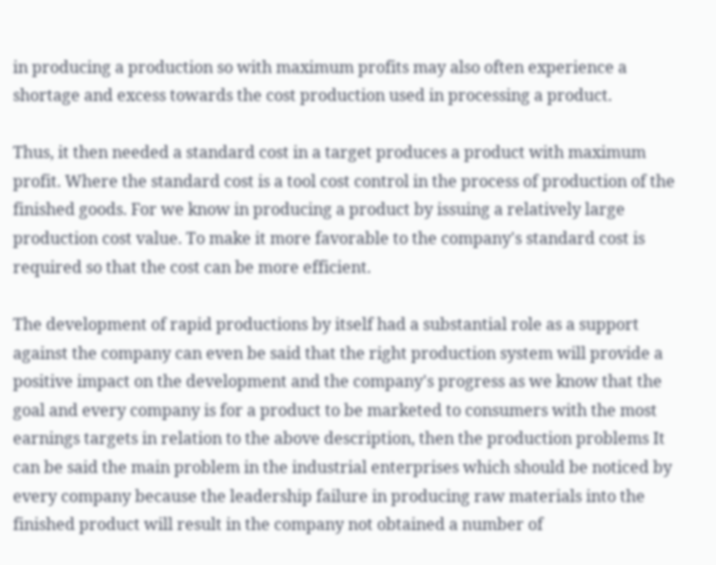in producing a production so with maximum profits may also often experience a shortage and excess towards the cost production used in processing a product.

Thus, it then needed a standard cost in a target produces a product with maximum profit. Where the standard cost is a tool cost control in the process of production of the finished goods. For we know in producing a product by issuing a relatively large production cost value. To make it more favorable to the company's standard cost is required so that the cost can be more efficient.

The development of rapid productions by itself had a substantial role as a support against the company can even be said that the right production system will provide a positive impact on the development and the company's progress as we know that the goal and every company is for a product to be marketed to consumers with the most earnings targets in relation to the above description, then the production problems It can be said the main problem in the industrial enterprises which should be noticed by every company because the leadership failure in producing raw materials into the finished product will result in the company not obtained a number of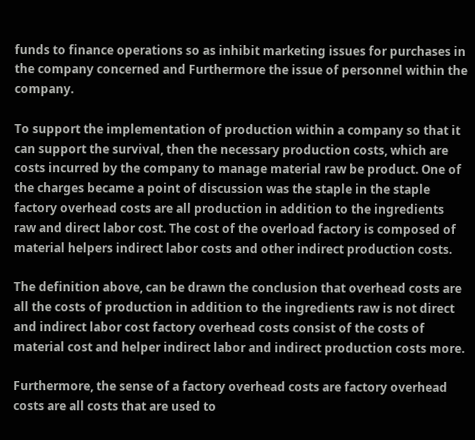funds to finance operations so as inhibit marketing issues for purchases in the company concerned and Furthermore the issue of personnel within the company.

To support the implementation of production within a company so that it can support the survival, then the necessary production costs, which are costs incurred by the company to manage material raw be product. One of the charges became a point of discussion was the staple in the staple factory overhead costs are all production in addition to the ingredients raw and direct labor cost. The cost of the overload factory is composed of material helpers indirect labor costs and other indirect production costs.

The definition above, can be drawn the conclusion that overhead costs are all the costs of production in addition to the ingredients raw is not direct and indirect labor cost factory overhead costs consist of the costs of material cost and helper indirect labor and indirect production costs more.

Furthermore, the sense of a factory overhead costs are factory overhead costs are all costs that are used to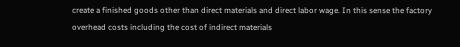create a finished goods other than direct materials and direct labor wage. In this sense the factory overhead costs including the cost of indirect materials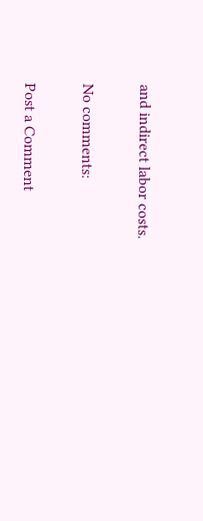and indirect labor costs.

No comments:

Post a Comment